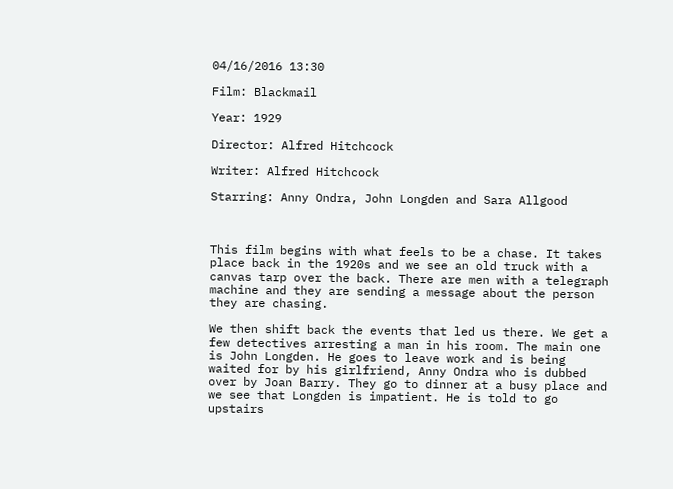04/16/2016 13:30

Film: Blackmail

Year: 1929

Director: Alfred Hitchcock

Writer: Alfred Hitchcock

Starring: Anny Ondra, John Longden and Sara Allgood



This film begins with what feels to be a chase. It takes place back in the 1920s and we see an old truck with a canvas tarp over the back. There are men with a telegraph machine and they are sending a message about the person they are chasing.

We then shift back the events that led us there. We get a few detectives arresting a man in his room. The main one is John Longden. He goes to leave work and is being waited for by his girlfriend, Anny Ondra who is dubbed over by Joan Barry. They go to dinner at a busy place and we see that Longden is impatient. He is told to go upstairs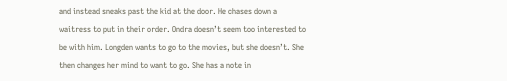and instead sneaks past the kid at the door. He chases down a waitress to put in their order. Ondra doesn’t seem too interested to be with him. Longden wants to go to the movies, but she doesn’t. She then changes her mind to want to go. She has a note in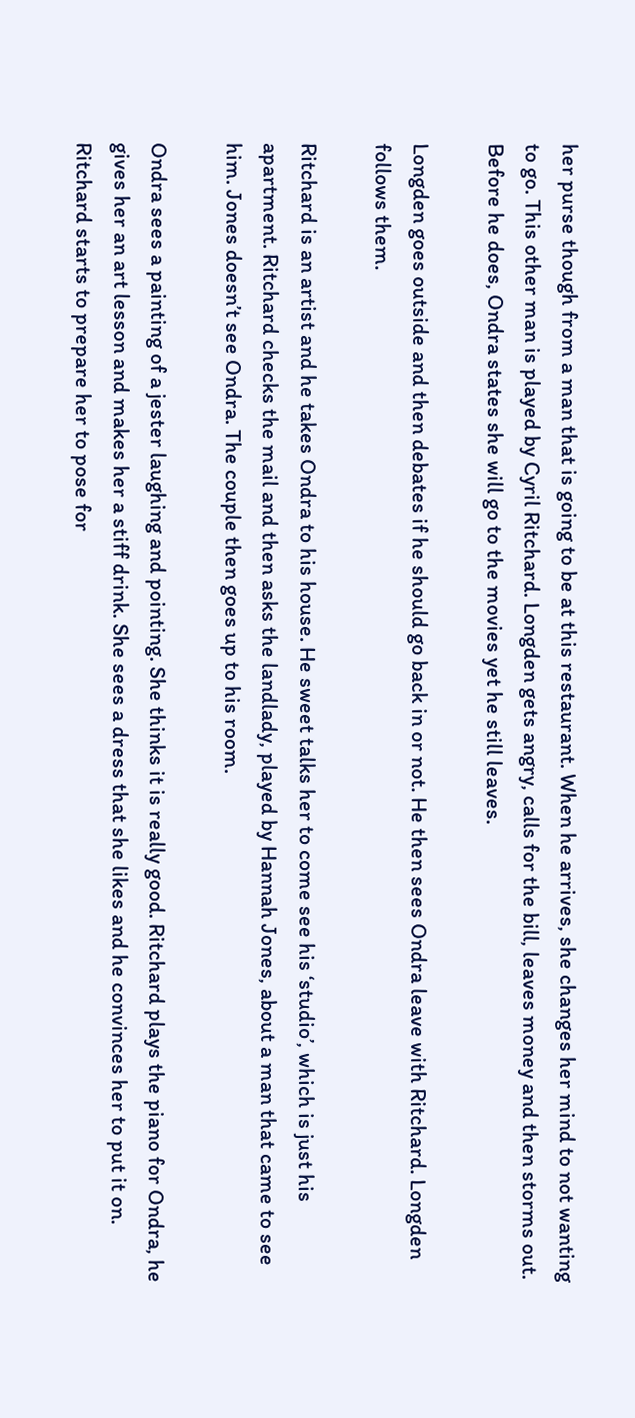her purse though from a man that is going to be at this restaurant. When he arrives, she changes her mind to not wanting to go. This other man is played by Cyril Ritchard. Longden gets angry, calls for the bill, leaves money and then storms out. Before he does, Ondra states she will go to the movies yet he still leaves.

Longden goes outside and then debates if he should go back in or not. He then sees Ondra leave with Ritchard. Longden follows them.

Ritchard is an artist and he takes Ondra to his house. He sweet talks her to come see his ‘studio’, which is just his apartment. Ritchard checks the mail and then asks the landlady, played by Hannah Jones, about a man that came to see him. Jones doesn’t see Ondra. The couple then goes up to his room.

Ondra sees a painting of a jester laughing and pointing. She thinks it is really good. Ritchard plays the piano for Ondra, he gives her an art lesson and makes her a stiff drink. She sees a dress that she likes and he convinces her to put it on. Ritchard starts to prepare her to pose for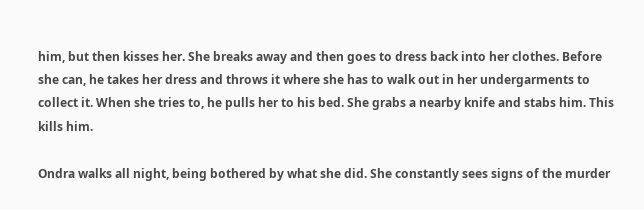him, but then kisses her. She breaks away and then goes to dress back into her clothes. Before she can, he takes her dress and throws it where she has to walk out in her undergarments to collect it. When she tries to, he pulls her to his bed. She grabs a nearby knife and stabs him. This kills him.

Ondra walks all night, being bothered by what she did. She constantly sees signs of the murder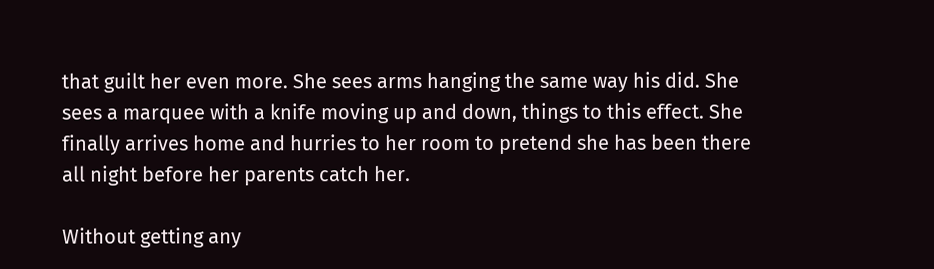that guilt her even more. She sees arms hanging the same way his did. She sees a marquee with a knife moving up and down, things to this effect. She finally arrives home and hurries to her room to pretend she has been there all night before her parents catch her.

Without getting any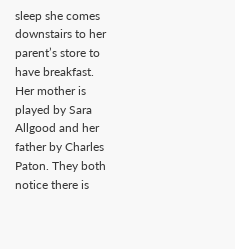sleep she comes downstairs to her parent’s store to have breakfast. Her mother is played by Sara Allgood and her father by Charles Paton. They both notice there is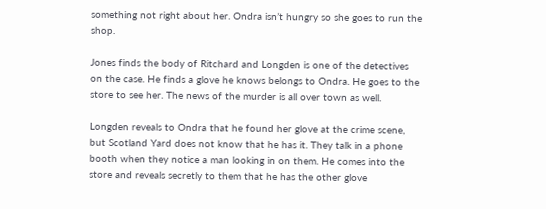something not right about her. Ondra isn’t hungry so she goes to run the shop.

Jones finds the body of Ritchard and Longden is one of the detectives on the case. He finds a glove he knows belongs to Ondra. He goes to the store to see her. The news of the murder is all over town as well.

Longden reveals to Ondra that he found her glove at the crime scene, but Scotland Yard does not know that he has it. They talk in a phone booth when they notice a man looking in on them. He comes into the store and reveals secretly to them that he has the other glove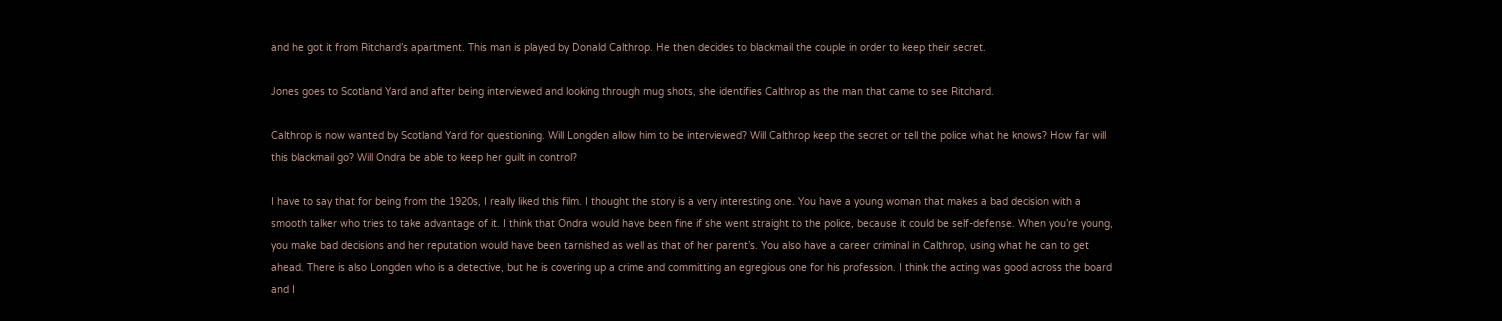and he got it from Ritchard’s apartment. This man is played by Donald Calthrop. He then decides to blackmail the couple in order to keep their secret.

Jones goes to Scotland Yard and after being interviewed and looking through mug shots, she identifies Calthrop as the man that came to see Ritchard.

Calthrop is now wanted by Scotland Yard for questioning. Will Longden allow him to be interviewed? Will Calthrop keep the secret or tell the police what he knows? How far will this blackmail go? Will Ondra be able to keep her guilt in control?

I have to say that for being from the 1920s, I really liked this film. I thought the story is a very interesting one. You have a young woman that makes a bad decision with a smooth talker who tries to take advantage of it. I think that Ondra would have been fine if she went straight to the police, because it could be self-defense. When you’re young, you make bad decisions and her reputation would have been tarnished as well as that of her parent’s. You also have a career criminal in Calthrop, using what he can to get ahead. There is also Longden who is a detective, but he is covering up a crime and committing an egregious one for his profession. I think the acting was good across the board and I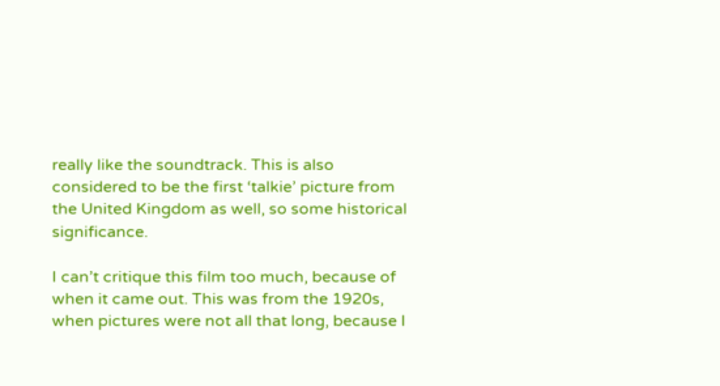really like the soundtrack. This is also considered to be the first ‘talkie’ picture from the United Kingdom as well, so some historical significance.

I can’t critique this film too much, because of when it came out. This was from the 1920s, when pictures were not all that long, because I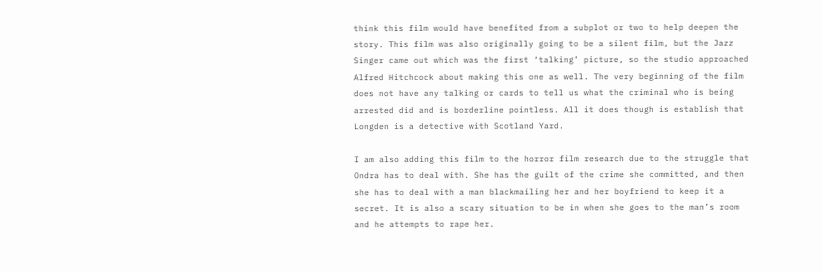think this film would have benefited from a subplot or two to help deepen the story. This film was also originally going to be a silent film, but the Jazz Singer came out which was the first ‘talking’ picture, so the studio approached Alfred Hitchcock about making this one as well. The very beginning of the film does not have any talking or cards to tell us what the criminal who is being arrested did and is borderline pointless. All it does though is establish that Longden is a detective with Scotland Yard.

I am also adding this film to the horror film research due to the struggle that Ondra has to deal with. She has the guilt of the crime she committed, and then she has to deal with a man blackmailing her and her boyfriend to keep it a secret. It is also a scary situation to be in when she goes to the man’s room and he attempts to rape her.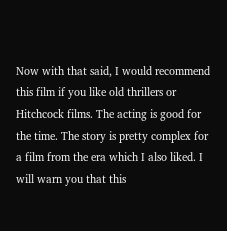Now with that said, I would recommend this film if you like old thrillers or Hitchcock films. The acting is good for the time. The story is pretty complex for a film from the era which I also liked. I will warn you that this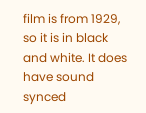film is from 1929, so it is in black and white. It does have sound synced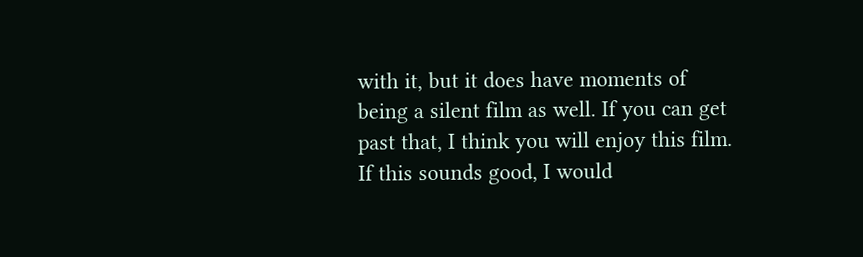with it, but it does have moments of being a silent film as well. If you can get past that, I think you will enjoy this film. If this sounds good, I would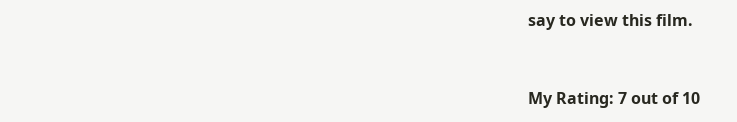say to view this film.


My Rating: 7 out of 10